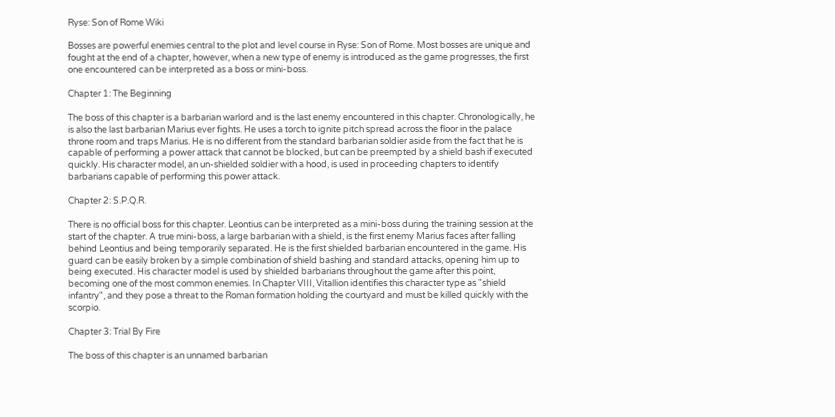Ryse: Son of Rome Wiki

Bosses are powerful enemies central to the plot and level course in Ryse: Son of Rome. Most bosses are unique and fought at the end of a chapter, however, when a new type of enemy is introduced as the game progresses, the first one encountered can be interpreted as a boss or mini-boss.

Chapter 1: The Beginning

The boss of this chapter is a barbarian warlord and is the last enemy encountered in this chapter. Chronologically, he is also the last barbarian Marius ever fights. He uses a torch to ignite pitch spread across the floor in the palace throne room and traps Marius. He is no different from the standard barbarian soldier aside from the fact that he is capable of performing a power attack that cannot be blocked, but can be preempted by a shield bash if executed quickly. His character model, an un-shielded soldier with a hood, is used in proceeding chapters to identify barbarians capable of performing this power attack.

Chapter 2: S.P.Q.R.

There is no official boss for this chapter. Leontius can be interpreted as a mini-boss during the training session at the start of the chapter. A true mini-boss, a large barbarian with a shield, is the first enemy Marius faces after falling behind Leontius and being temporarily separated. He is the first shielded barbarian encountered in the game. His guard can be easily broken by a simple combination of shield bashing and standard attacks, opening him up to being executed. His character model is used by shielded barbarians throughout the game after this point, becoming one of the most common enemies. In Chapter VIII, Vitallion identifies this character type as "shield infantry", and they pose a threat to the Roman formation holding the courtyard and must be killed quickly with the scorpio.

Chapter 3: Trial By Fire

The boss of this chapter is an unnamed barbarian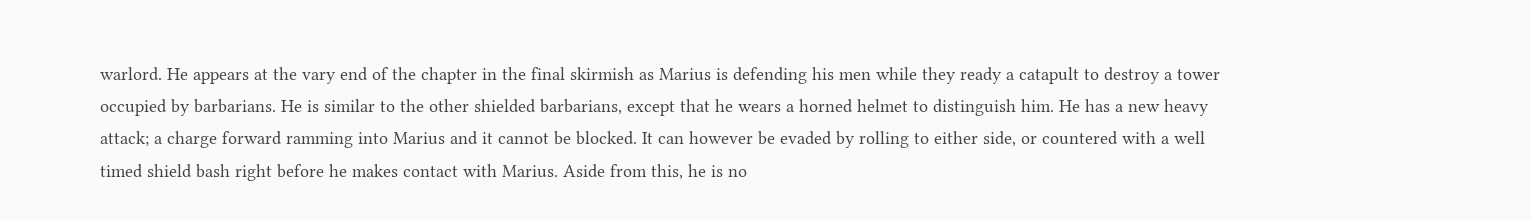warlord. He appears at the vary end of the chapter in the final skirmish as Marius is defending his men while they ready a catapult to destroy a tower occupied by barbarians. He is similar to the other shielded barbarians, except that he wears a horned helmet to distinguish him. He has a new heavy attack; a charge forward ramming into Marius and it cannot be blocked. It can however be evaded by rolling to either side, or countered with a well timed shield bash right before he makes contact with Marius. Aside from this, he is no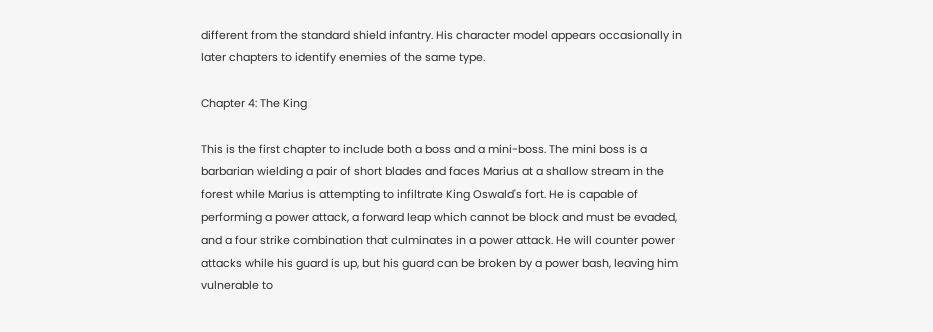different from the standard shield infantry. His character model appears occasionally in later chapters to identify enemies of the same type.

Chapter 4: The King

This is the first chapter to include both a boss and a mini-boss. The mini boss is a barbarian wielding a pair of short blades and faces Marius at a shallow stream in the forest while Marius is attempting to infiltrate King Oswald's fort. He is capable of performing a power attack, a forward leap which cannot be block and must be evaded, and a four strike combination that culminates in a power attack. He will counter power attacks while his guard is up, but his guard can be broken by a power bash, leaving him vulnerable to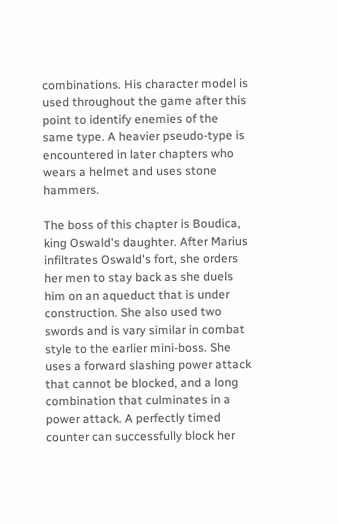combinations. His character model is used throughout the game after this point to identify enemies of the same type. A heavier pseudo-type is encountered in later chapters who wears a helmet and uses stone hammers.

The boss of this chapter is Boudica, king Oswald's daughter. After Marius infiltrates Oswald's fort, she orders her men to stay back as she duels him on an aqueduct that is under construction. She also used two swords and is vary similar in combat style to the earlier mini-boss. She uses a forward slashing power attack that cannot be blocked, and a long combination that culminates in a power attack. A perfectly timed counter can successfully block her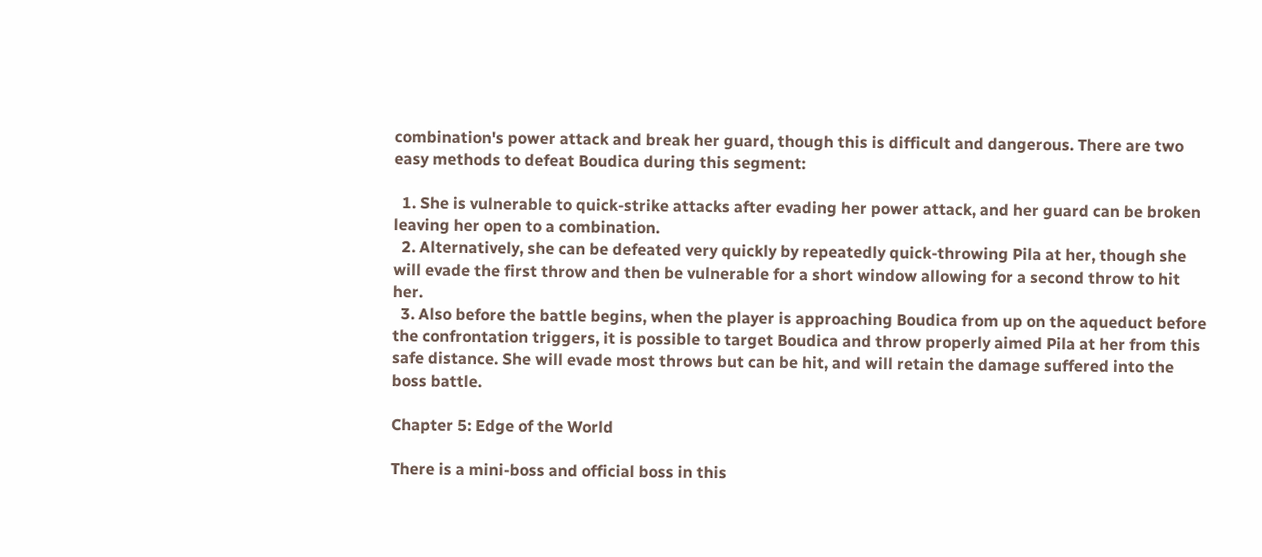combination's power attack and break her guard, though this is difficult and dangerous. There are two easy methods to defeat Boudica during this segment:

  1. She is vulnerable to quick-strike attacks after evading her power attack, and her guard can be broken leaving her open to a combination.
  2. Alternatively, she can be defeated very quickly by repeatedly quick-throwing Pila at her, though she will evade the first throw and then be vulnerable for a short window allowing for a second throw to hit her.
  3. Also before the battle begins, when the player is approaching Boudica from up on the aqueduct before the confrontation triggers, it is possible to target Boudica and throw properly aimed Pila at her from this safe distance. She will evade most throws but can be hit, and will retain the damage suffered into the boss battle.

Chapter 5: Edge of the World

There is a mini-boss and official boss in this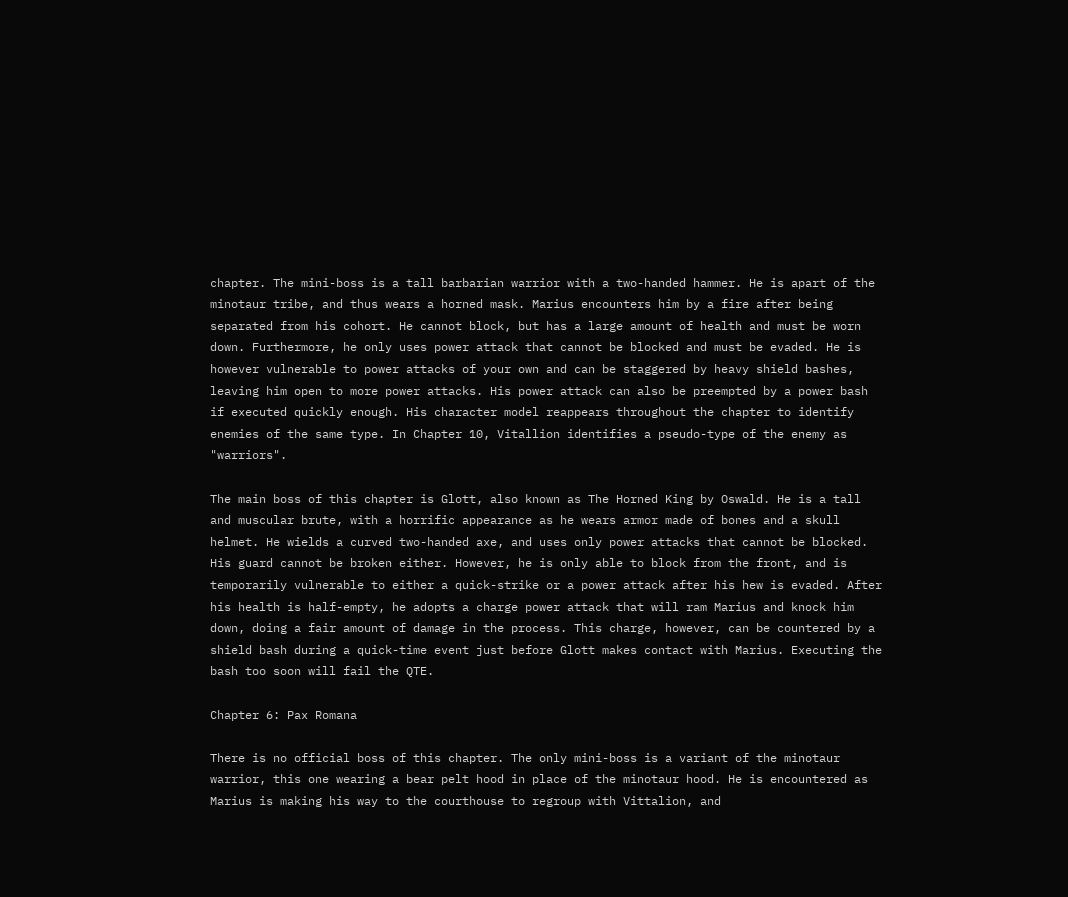chapter. The mini-boss is a tall barbarian warrior with a two-handed hammer. He is apart of the minotaur tribe, and thus wears a horned mask. Marius encounters him by a fire after being separated from his cohort. He cannot block, but has a large amount of health and must be worn down. Furthermore, he only uses power attack that cannot be blocked and must be evaded. He is however vulnerable to power attacks of your own and can be staggered by heavy shield bashes, leaving him open to more power attacks. His power attack can also be preempted by a power bash if executed quickly enough. His character model reappears throughout the chapter to identify enemies of the same type. In Chapter 10, Vitallion identifies a pseudo-type of the enemy as "warriors".

The main boss of this chapter is Glott, also known as The Horned King by Oswald. He is a tall and muscular brute, with a horrific appearance as he wears armor made of bones and a skull helmet. He wields a curved two-handed axe, and uses only power attacks that cannot be blocked. His guard cannot be broken either. However, he is only able to block from the front, and is temporarily vulnerable to either a quick-strike or a power attack after his hew is evaded. After his health is half-empty, he adopts a charge power attack that will ram Marius and knock him down, doing a fair amount of damage in the process. This charge, however, can be countered by a shield bash during a quick-time event just before Glott makes contact with Marius. Executing the bash too soon will fail the QTE.

Chapter 6: Pax Romana

There is no official boss of this chapter. The only mini-boss is a variant of the minotaur warrior, this one wearing a bear pelt hood in place of the minotaur hood. He is encountered as Marius is making his way to the courthouse to regroup with Vittalion, and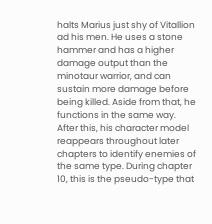halts Marius just shy of Vitallion ad his men. He uses a stone hammer and has a higher damage output than the minotaur warrior, and can sustain more damage before being killed. Aside from that, he functions in the same way. After this, his character model reappears throughout later chapters to identify enemies of the same type. During chapter 10, this is the pseudo-type that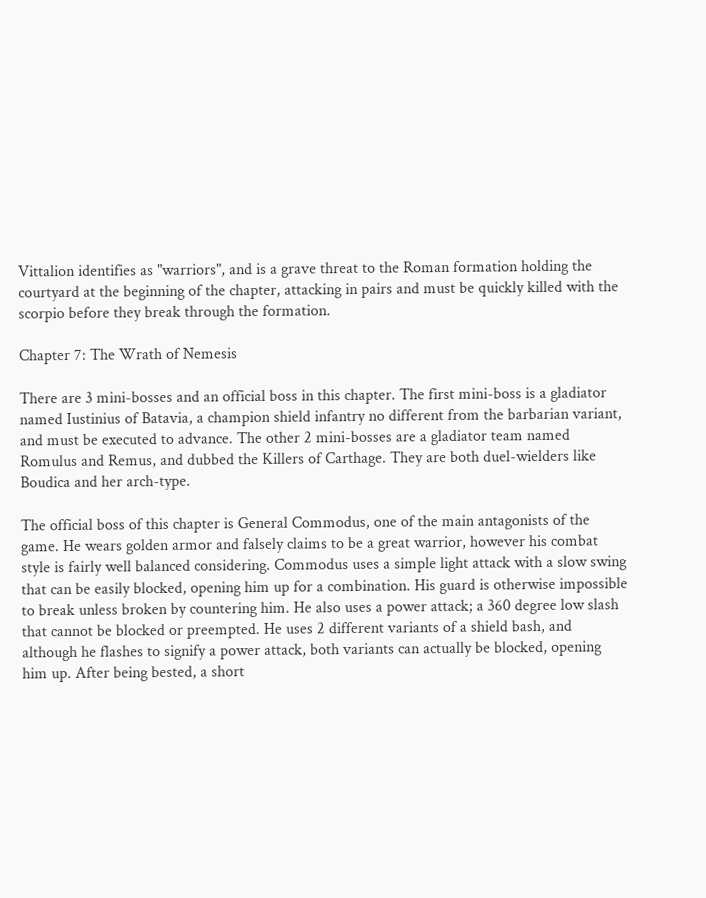Vittalion identifies as "warriors", and is a grave threat to the Roman formation holding the courtyard at the beginning of the chapter, attacking in pairs and must be quickly killed with the scorpio before they break through the formation.

Chapter 7: The Wrath of Nemesis

There are 3 mini-bosses and an official boss in this chapter. The first mini-boss is a gladiator named Iustinius of Batavia, a champion shield infantry no different from the barbarian variant, and must be executed to advance. The other 2 mini-bosses are a gladiator team named Romulus and Remus, and dubbed the Killers of Carthage. They are both duel-wielders like Boudica and her arch-type.

The official boss of this chapter is General Commodus, one of the main antagonists of the game. He wears golden armor and falsely claims to be a great warrior, however his combat style is fairly well balanced considering. Commodus uses a simple light attack with a slow swing that can be easily blocked, opening him up for a combination. His guard is otherwise impossible to break unless broken by countering him. He also uses a power attack; a 360 degree low slash that cannot be blocked or preempted. He uses 2 different variants of a shield bash, and although he flashes to signify a power attack, both variants can actually be blocked, opening him up. After being bested, a short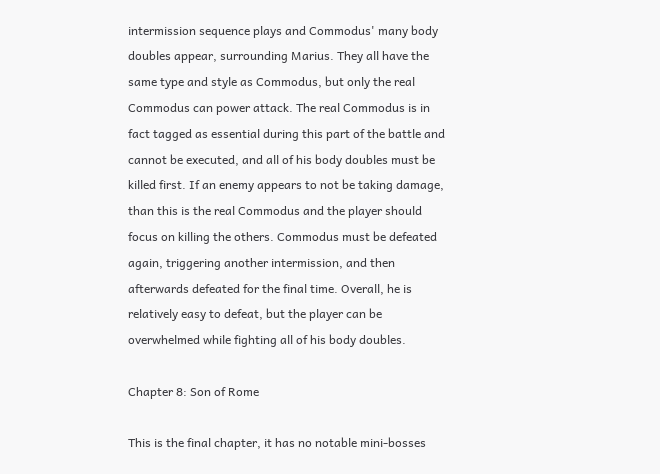intermission sequence plays and Commodus' many body doubles appear, surrounding Marius. They all have the same type and style as Commodus, but only the real Commodus can power attack. The real Commodus is in fact tagged as essential during this part of the battle and cannot be executed, and all of his body doubles must be killed first. If an enemy appears to not be taking damage, than this is the real Commodus and the player should focus on killing the others. Commodus must be defeated again, triggering another intermission, and then afterwards defeated for the final time. Overall, he is relatively easy to defeat, but the player can be overwhelmed while fighting all of his body doubles.

Chapter 8: Son of Rome

This is the final chapter, it has no notable mini-bosses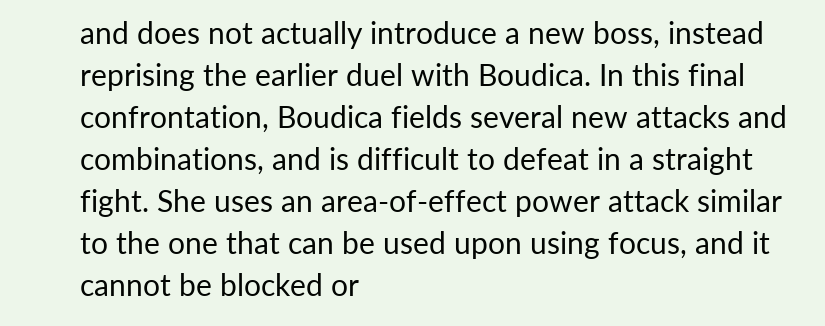and does not actually introduce a new boss, instead reprising the earlier duel with Boudica. In this final confrontation, Boudica fields several new attacks and combinations, and is difficult to defeat in a straight fight. She uses an area-of-effect power attack similar to the one that can be used upon using focus, and it cannot be blocked or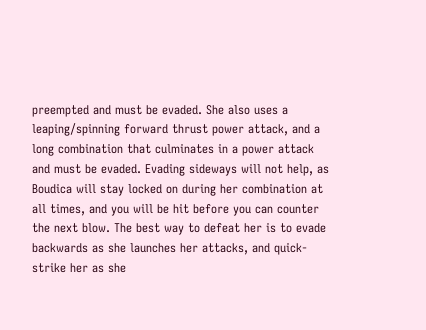preempted and must be evaded. She also uses a leaping/spinning forward thrust power attack, and a long combination that culminates in a power attack and must be evaded. Evading sideways will not help, as Boudica will stay locked on during her combination at all times, and you will be hit before you can counter the next blow. The best way to defeat her is to evade backwards as she launches her attacks, and quick-strike her as she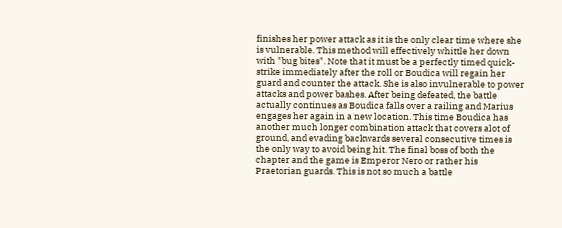finishes her power attack as it is the only clear time where she is vulnerable. This method will effectively whittle her down with "bug bites". Note that it must be a perfectly timed quick-strike immediately after the roll or Boudica will regain her guard and counter the attack. She is also invulnerable to power attacks and power bashes. After being defeated, the battle actually continues as Boudica falls over a railing and Marius engages her again in a new location. This time Boudica has another much longer combination attack that covers alot of ground, and evading backwards several consecutive times is the only way to avoid being hit. The final boss of both the chapter and the game is Emperor Nero or rather his Praetorian guards. This is not so much a battle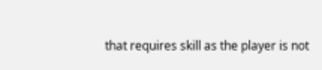that requires skill as the player is not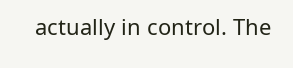actually in control. The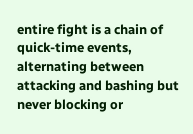entire fight is a chain of quick-time events, alternating between attacking and bashing but never blocking or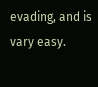evading, and is vary easy.